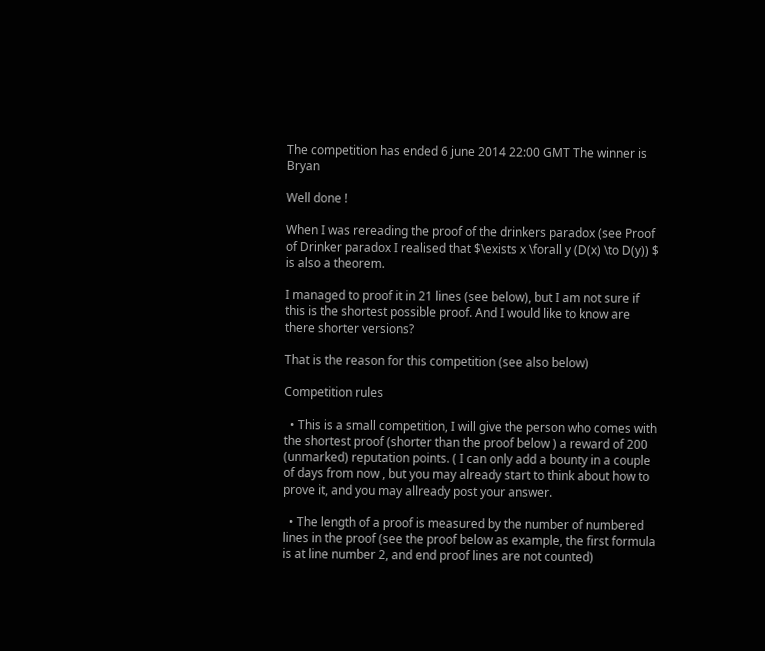The competition has ended 6 june 2014 22:00 GMT The winner is Bryan

Well done !

When I was rereading the proof of the drinkers paradox (see Proof of Drinker paradox I realised that $\exists x \forall y (D(x) \to D(y)) $ is also a theorem.

I managed to proof it in 21 lines (see below), but I am not sure if this is the shortest possible proof. And I would like to know are there shorter versions?

That is the reason for this competition (see also below)

Competition rules

  • This is a small competition, I will give the person who comes with the shortest proof (shorter than the proof below ) a reward of 200 (unmarked) reputation points. ( I can only add a bounty in a couple of days from now , but you may already start to think about how to prove it, and you may allready post your answer.

  • The length of a proof is measured by the number of numbered lines in the proof (see the proof below as example, the first formula is at line number 2, and end proof lines are not counted)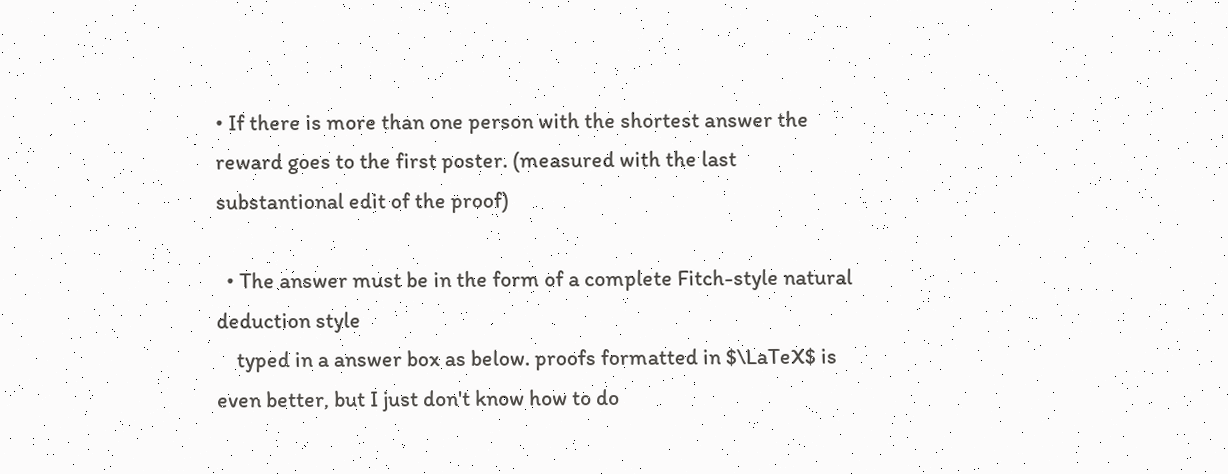• If there is more than one person with the shortest answer the reward goes to the first poster. (measured with the last substantional edit of the proof)

  • The answer must be in the form of a complete Fitch-style natural deduction style
    typed in a answer box as below. proofs formatted in $\LaTeX$ is even better, but I just don't know how to do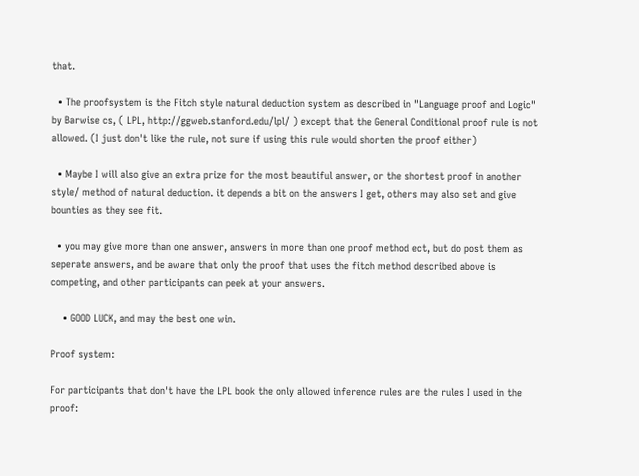that.

  • The proofsystem is the Fitch style natural deduction system as described in "Language proof and Logic" by Barwise cs, ( LPL, http://ggweb.stanford.edu/lpl/ ) except that the General Conditional proof rule is not allowed. (I just don't like the rule, not sure if using this rule would shorten the proof either)

  • Maybe I will also give an extra prize for the most beautiful answer, or the shortest proof in another style/ method of natural deduction. it depends a bit on the answers I get, others may also set and give bounties as they see fit.

  • you may give more than one answer, answers in more than one proof method ect, but do post them as seperate answers, and be aware that only the proof that uses the fitch method described above is competing, and other participants can peek at your answers.

    • GOOD LUCK, and may the best one win.

Proof system:

For participants that don't have the LPL book the only allowed inference rules are the rules I used in the proof: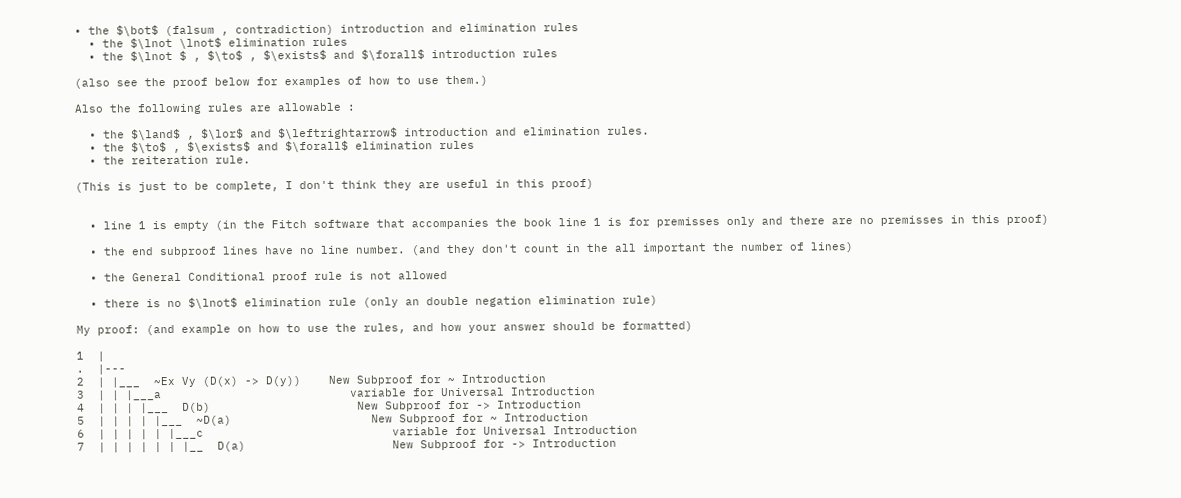• the $\bot$ (falsum , contradiction) introduction and elimination rules
  • the $\lnot \lnot$ elimination rules
  • the $\lnot $ , $\to$ , $\exists$ and $\forall$ introduction rules

(also see the proof below for examples of how to use them.)

Also the following rules are allowable :

  • the $\land$ , $\lor$ and $\leftrightarrow$ introduction and elimination rules.
  • the $\to$ , $\exists$ and $\forall$ elimination rules
  • the reiteration rule.

(This is just to be complete, I don't think they are useful in this proof)


  • line 1 is empty (in the Fitch software that accompanies the book line 1 is for premisses only and there are no premisses in this proof)

  • the end subproof lines have no line number. (and they don't count in the all important the number of lines)

  • the General Conditional proof rule is not allowed

  • there is no $\lnot$ elimination rule (only an double negation elimination rule)

My proof: (and example on how to use the rules, and how your answer should be formatted)

1  |
.  |---
2  | |___  ~Ex Vy (D(x) -> D(y))    New Subproof for ~ Introduction
3  | | |___a                           variable for Universal Introduction
4  | | | |___  D(b)                     New Subproof for -> Introduction
5  | | | | |___  ~D(a)                    New Subproof for ~ Introduction
6  | | | | | |___c                           variable for Universal Introduction
7  | | | | | | |__  D(a)                     New Subproof for -> Introduction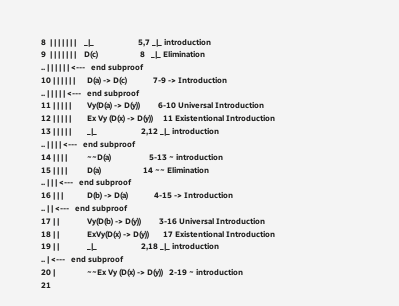8  | | | | | | |    _|_                      5,7 _|_ introduction
9  | | | | | | |    D(c)                     8   _|_ Elimination
.. | | | | | | <---   end subproof
10 | | | | | |      D(a) -> D(c)             7-9 -> Introduction
.. | | | | | <---   end subproof
11 | | | | |        Vy(D(a) -> D(y))         6-10 Universal Introduction
12 | | | | |        Ex Vy (D(x) -> D(y))     11 Existentional Introduction
13 | | | | |        _|_                      2,12 _|_ introduction
.. | | | | <---   end subproof
14 | | | |          ~~D(a)                   5-13 ~ introduction
15 | | | |          D(a)                     14 ~~ Elimination
.. | | | <---   end subproof
16 | | |            D(b) -> D(a)             4-15 -> Introduction
.. | | <---   end subproof
17 | |              Vy(D(b) -> D(y))         3-16 Universal Introduction
18 | |              ExVy(D(x) -> D(y))       17 Existentional Introduction
19 | |              _|_                      2,18 _|_ introduction
.. | <---   end subproof
20 |                ~~Ex Vy (D(x) -> D(y))   2-19 ~ introduction
21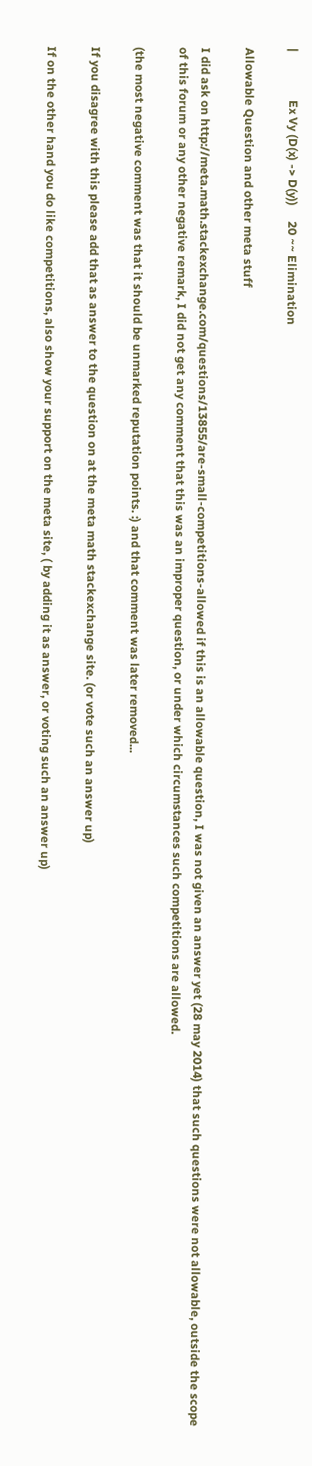|                Ex Vy (D(x) -> D(y))     20 ~~ Elimination

Allowable Question and other meta stuff

I did ask on http://meta.math.stackexchange.com/questions/13855/are-small-competitions-allowed if this is an allowable question, I was not given an answer yet (28 may 2014) that such questions were not allowable, outside the scope of this forum or any other negative remark, I did not get any comment that this was an improper question, or under which circumstances such competitions are allowed.

(the most negative comment was that it should be unmarked reputation points. :) and that comment was later removed...

If you disagree with this please add that as answer to the question on at the meta math stackexchange site. (or vote such an answer up)

If on the other hand you do like competitions, also show your support on the meta site, ( by adding it as answer, or voting such an answer up)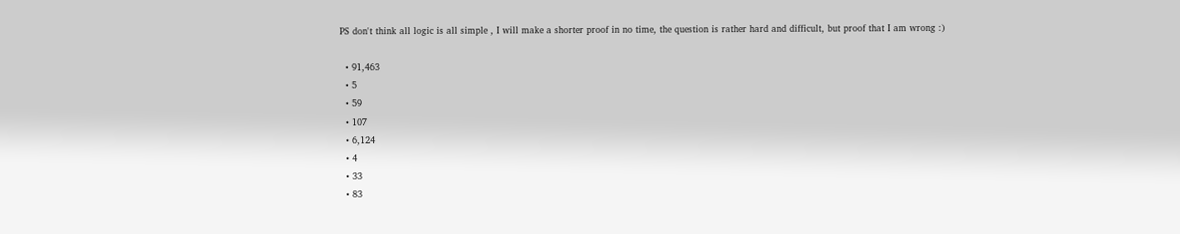PS don't think all logic is all simple , I will make a shorter proof in no time, the question is rather hard and difficult, but proof that I am wrong :)

  • 91,463
  • 5
  • 59
  • 107
  • 6,124
  • 4
  • 33
  • 83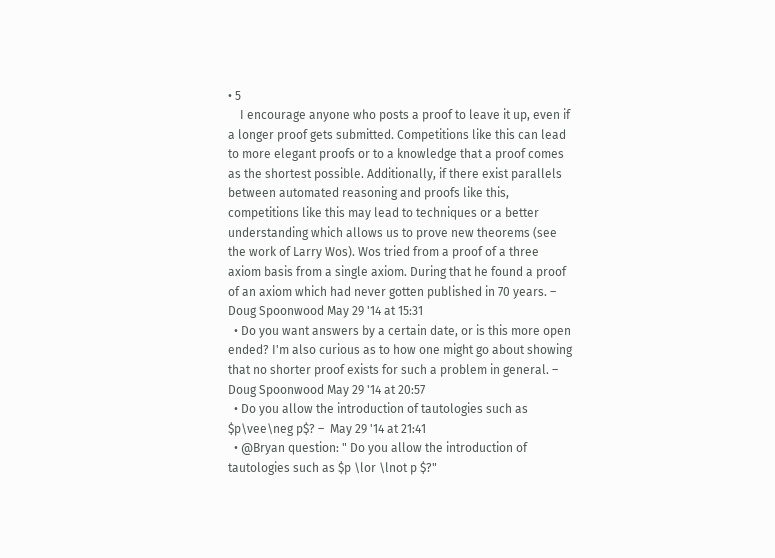• 5
    I encourage anyone who posts a proof to leave it up, even if a longer proof gets submitted. Competitions like this can lead to more elegant proofs or to a knowledge that a proof comes as the shortest possible. Additionally, if there exist parallels between automated reasoning and proofs like this, competitions like this may lead to techniques or a better understanding which allows us to prove new theorems (see the work of Larry Wos). Wos tried from a proof of a three axiom basis from a single axiom. During that he found a proof of an axiom which had never gotten published in 70 years. – Doug Spoonwood May 29 '14 at 15:31
  • Do you want answers by a certain date, or is this more open ended? I'm also curious as to how one might go about showing that no shorter proof exists for such a problem in general. – Doug Spoonwood May 29 '14 at 20:57
  • Do you allow the introduction of tautologies such as $p\vee\neg p$? –  May 29 '14 at 21:41
  • @Bryan question: " Do you allow the introduction of tautologies such as $p \lor \lnot p $?"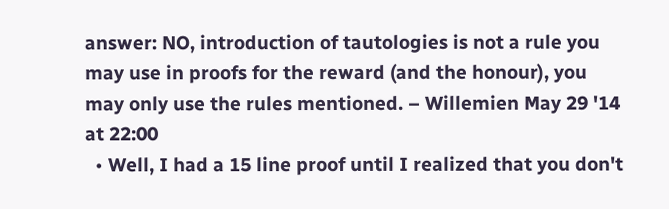answer: NO, introduction of tautologies is not a rule you may use in proofs for the reward (and the honour), you may only use the rules mentioned. – Willemien May 29 '14 at 22:00
  • Well, I had a 15 line proof until I realized that you don't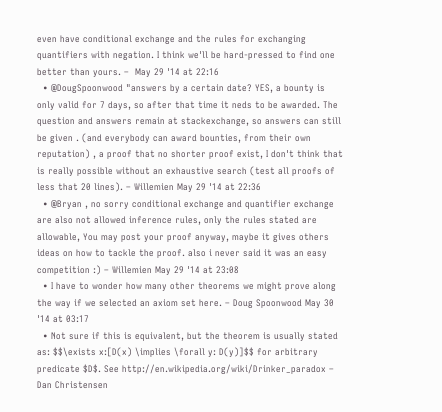even have conditional exchange and the rules for exchanging quantifiers with negation. I think we'll be hard-pressed to find one better than yours. –  May 29 '14 at 22:16
  • @DougSpoonwood "answers by a certain date? YES, a bounty is only valid for 7 days, so after that time it neds to be awarded. The question and answers remain at stackexchange, so answers can still be given . (and everybody can award bounties, from their own reputation) , a proof that no shorter proof exist, I don't think that is really possible without an exhaustive search (test all proofs of less that 20 lines). – Willemien May 29 '14 at 22:36
  • @Bryan , no sorry conditional exchange and quantifier exchange are also not allowed inference rules, only the rules stated are allowable, You may post your proof anyway, maybe it gives others ideas on how to tackle the proof. also i never said it was an easy competition :) – Willemien May 29 '14 at 23:08
  • I have to wonder how many other theorems we might prove along the way if we selected an axiom set here. – Doug Spoonwood May 30 '14 at 03:17
  • Not sure if this is equivalent, but the theorem is usually stated as: $$\exists x:[D(x) \implies \forall y: D(y)]$$ for arbitrary predicate $D$. See http://en.wikipedia.org/wiki/Drinker_paradox – Dan Christensen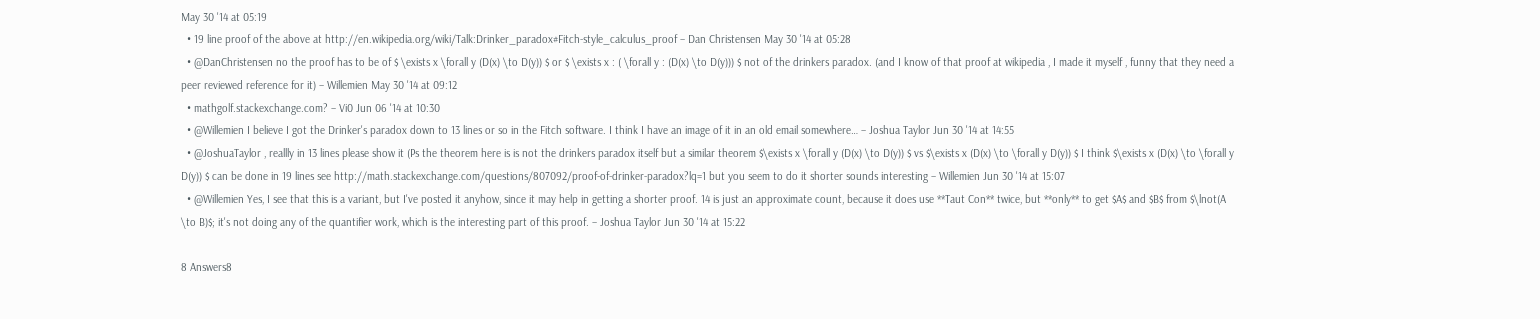May 30 '14 at 05:19
  • 19 line proof of the above at http://en.wikipedia.org/wiki/Talk:Drinker_paradox#Fitch-style_calculus_proof – Dan Christensen May 30 '14 at 05:28
  • @DanChristensen no the proof has to be of $ \exists x \forall y (D(x) \to D(y)) $ or $ \exists x : ( \forall y : (D(x) \to D(y))) $ not of the drinkers paradox. (and I know of that proof at wikipedia , I made it myself , funny that they need a peer reviewed reference for it) – Willemien May 30 '14 at 09:12
  • mathgolf.stackexchange.com? – Vi0 Jun 06 '14 at 10:30
  • @Willemien I believe I got the Drinker's paradox down to 13 lines or so in the Fitch software. I think I have an image of it in an old email somewhere… – Joshua Taylor Jun 30 '14 at 14:55
  • @JoshuaTaylor , reallly in 13 lines please show it (Ps the theorem here is is not the drinkers paradox itself but a similar theorem $\exists x \forall y (D(x) \to D(y)) $ vs $\exists x (D(x) \to \forall y D(y)) $ I think $\exists x (D(x) \to \forall y D(y)) $ can be done in 19 lines see http://math.stackexchange.com/questions/807092/proof-of-drinker-paradox?lq=1 but you seem to do it shorter sounds interesting – Willemien Jun 30 '14 at 15:07
  • @Willemien Yes, I see that this is a variant, but I've posted it anyhow, since it may help in getting a shorter proof. 14 is just an approximate count, because it does use **Taut Con** twice, but **only** to get $A$ and $B$ from $\lnot(A \to B)$; it's not doing any of the quantifier work, which is the interesting part of this proof. – Joshua Taylor Jun 30 '14 at 15:22

8 Answers8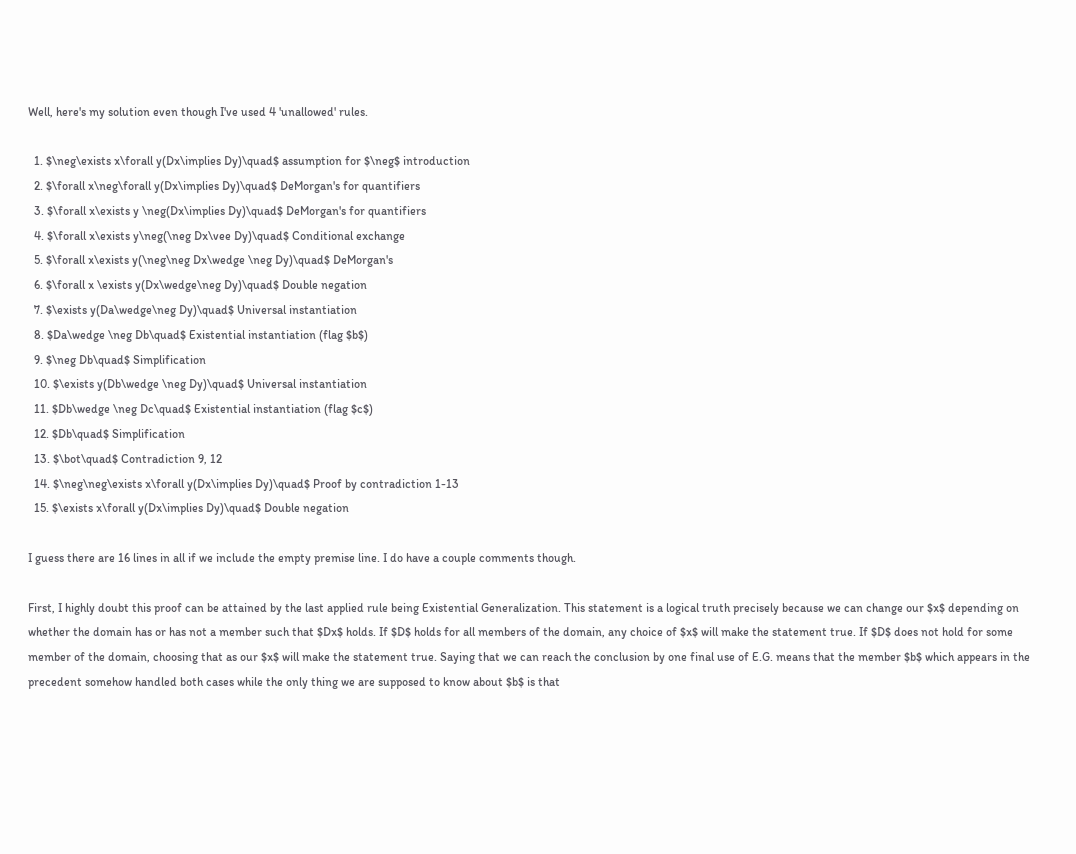Well, here's my solution even though I've used 4 'unallowed' rules.

  1. $\neg\exists x\forall y(Dx\implies Dy)\quad$ assumption for $\neg$ introduction
  2. $\forall x\neg\forall y(Dx\implies Dy)\quad$ DeMorgan's for quantifiers
  3. $\forall x\exists y \neg(Dx\implies Dy)\quad$ DeMorgan's for quantifiers
  4. $\forall x\exists y\neg(\neg Dx\vee Dy)\quad$ Conditional exchange
  5. $\forall x\exists y(\neg\neg Dx\wedge \neg Dy)\quad$ DeMorgan's
  6. $\forall x \exists y(Dx\wedge\neg Dy)\quad$ Double negation
  7. $\exists y(Da\wedge\neg Dy)\quad$ Universal instantiation
  8. $Da\wedge \neg Db\quad$ Existential instantiation (flag $b$)
  9. $\neg Db\quad$ Simplification
  10. $\exists y(Db\wedge \neg Dy)\quad$ Universal instantiation
  11. $Db\wedge \neg Dc\quad$ Existential instantiation (flag $c$)
  12. $Db\quad$ Simplification
  13. $\bot\quad$ Contradiction 9, 12
  14. $\neg\neg\exists x\forall y(Dx\implies Dy)\quad$ Proof by contradiction 1-13
  15. $\exists x\forall y(Dx\implies Dy)\quad$ Double negation

I guess there are 16 lines in all if we include the empty premise line. I do have a couple comments though.

First, I highly doubt this proof can be attained by the last applied rule being Existential Generalization. This statement is a logical truth precisely because we can change our $x$ depending on whether the domain has or has not a member such that $Dx$ holds. If $D$ holds for all members of the domain, any choice of $x$ will make the statement true. If $D$ does not hold for some member of the domain, choosing that as our $x$ will make the statement true. Saying that we can reach the conclusion by one final use of E.G. means that the member $b$ which appears in the precedent somehow handled both cases while the only thing we are supposed to know about $b$ is that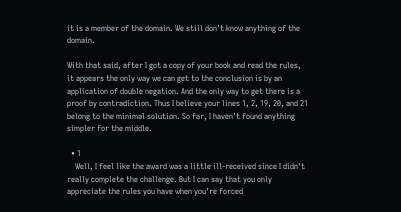it is a member of the domain. We still don't know anything of the domain.

With that said, after I got a copy of your book and read the rules, it appears the only way we can get to the conclusion is by an application of double negation. And the only way to get there is a proof by contradiction. Thus I believe your lines 1, 2, 19, 20, and 21 belong to the minimal solution. So far, I haven't found anything simpler for the middle.

  • 1
    Well, I feel like the award was a little ill-received since I didn't really complete the challenge. But I can say that you only appreciate the rules you have when you're forced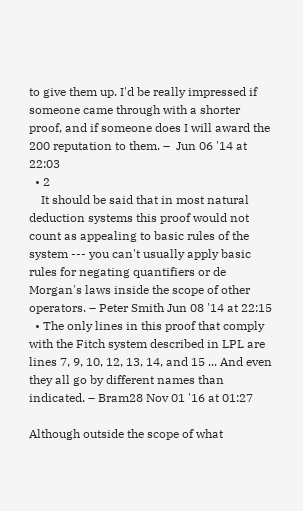to give them up. I'd be really impressed if someone came through with a shorter proof, and if someone does I will award the 200 reputation to them. –  Jun 06 '14 at 22:03
  • 2
    It should be said that in most natural deduction systems this proof would not count as appealing to basic rules of the system --- you can't usually apply basic rules for negating quantifiers or de Morgan's laws inside the scope of other operators. – Peter Smith Jun 08 '14 at 22:15
  • The only lines in this proof that comply with the Fitch system described in LPL are lines 7, 9, 10, 12, 13, 14, and 15 ... And even they all go by different names than indicated. – Bram28 Nov 01 '16 at 01:27

Although outside the scope of what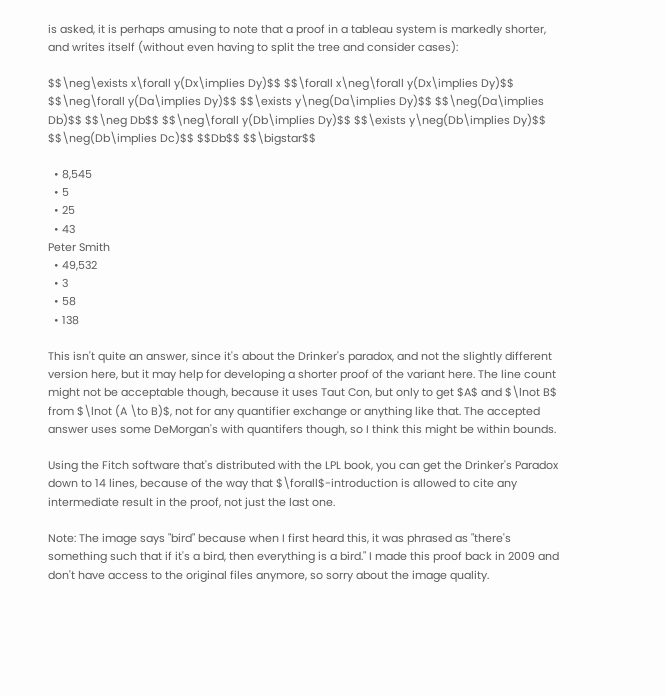is asked, it is perhaps amusing to note that a proof in a tableau system is markedly shorter, and writes itself (without even having to split the tree and consider cases):

$$\neg\exists x\forall y(Dx\implies Dy)$$ $$\forall x\neg\forall y(Dx\implies Dy)$$ $$\neg\forall y(Da\implies Dy)$$ $$\exists y\neg(Da\implies Dy)$$ $$\neg(Da\implies Db)$$ $$\neg Db$$ $$\neg\forall y(Db\implies Dy)$$ $$\exists y\neg(Db\implies Dy)$$ $$\neg(Db\implies Dc)$$ $$Db$$ $$\bigstar$$

  • 8,545
  • 5
  • 25
  • 43
Peter Smith
  • 49,532
  • 3
  • 58
  • 138

This isn't quite an answer, since it's about the Drinker's paradox, and not the slightly different version here, but it may help for developing a shorter proof of the variant here. The line count might not be acceptable though, because it uses Taut Con, but only to get $A$ and $\lnot B$ from $\lnot (A \to B)$, not for any quantifier exchange or anything like that. The accepted answer uses some DeMorgan's with quantifers though, so I think this might be within bounds.

Using the Fitch software that's distributed with the LPL book, you can get the Drinker's Paradox down to 14 lines, because of the way that $\forall$-introduction is allowed to cite any intermediate result in the proof, not just the last one.

Note: The image says "bird" because when I first heard this, it was phrased as "there's something such that if it's a bird, then everything is a bird." I made this proof back in 2009 and don't have access to the original files anymore, so sorry about the image quality.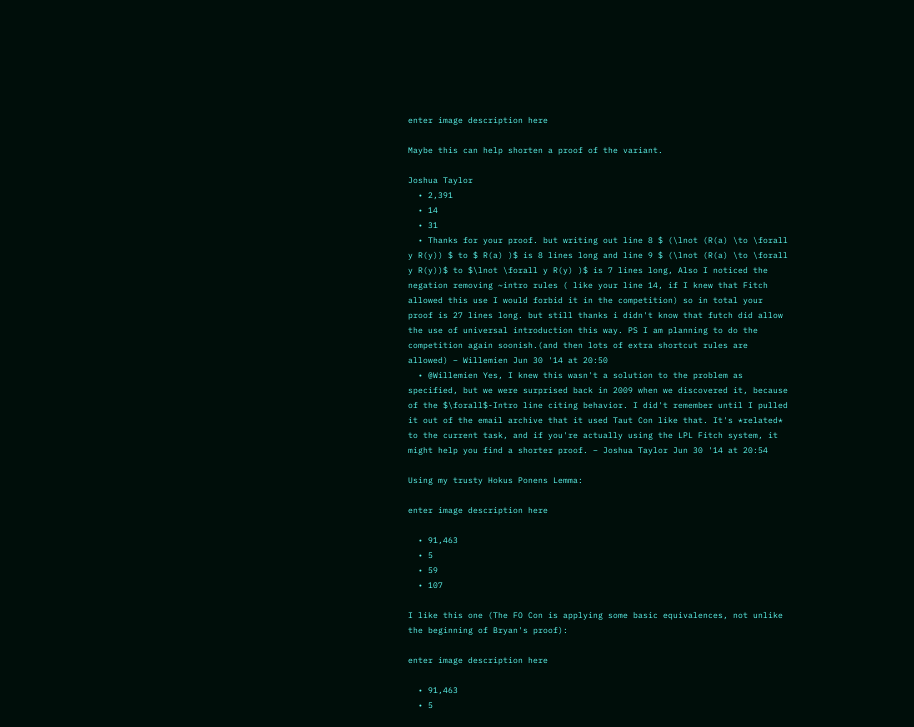enter image description here

Maybe this can help shorten a proof of the variant.

Joshua Taylor
  • 2,391
  • 14
  • 31
  • Thanks for your proof. but writing out line 8 $ (\lnot (R(a) \to \forall y R(y)) $ to $ R(a) )$ is 8 lines long and line 9 $ (\lnot (R(a) \to \forall y R(y))$ to $\lnot \forall y R(y) )$ is 7 lines long, Also I noticed the negation removing ~intro rules ( like your line 14, if I knew that Fitch allowed this use I would forbid it in the competition) so in total your proof is 27 lines long. but still thanks i didn't know that futch did allow the use of universal introduction this way. PS I am planning to do the competition again soonish.(and then lots of extra shortcut rules are allowed) – Willemien Jun 30 '14 at 20:50
  • @Willemien Yes, I knew this wasn't a solution to the problem as specified, but we were surprised back in 2009 when we discovered it, because of the $\forall$-Intro line citing behavior. I did't remember until I pulled it out of the email archive that it used Taut Con like that. It's *related* to the current task, and if you're actually using the LPL Fitch system, it might help you find a shorter proof. – Joshua Taylor Jun 30 '14 at 20:54

Using my trusty Hokus Ponens Lemma:

enter image description here

  • 91,463
  • 5
  • 59
  • 107

I like this one (The FO Con is applying some basic equivalences, not unlike the beginning of Bryan's proof):

enter image description here

  • 91,463
  • 5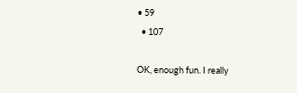• 59
  • 107

OK, enough fun. I really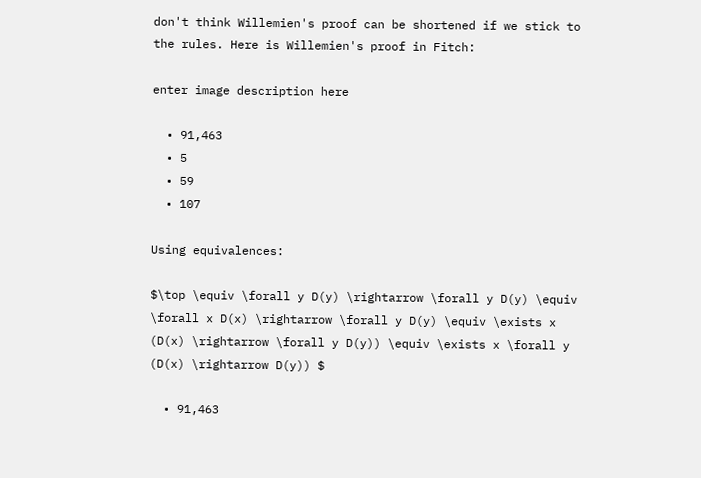don't think Willemien's proof can be shortened if we stick to the rules. Here is Willemien's proof in Fitch:

enter image description here

  • 91,463
  • 5
  • 59
  • 107

Using equivalences:

$\top \equiv \forall y D(y) \rightarrow \forall y D(y) \equiv \forall x D(x) \rightarrow \forall y D(y) \equiv \exists x (D(x) \rightarrow \forall y D(y)) \equiv \exists x \forall y (D(x) \rightarrow D(y)) $

  • 91,463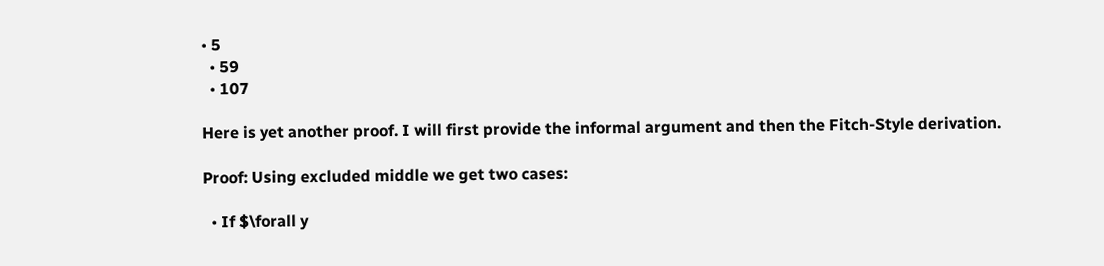• 5
  • 59
  • 107

Here is yet another proof. I will first provide the informal argument and then the Fitch-Style derivation.

Proof: Using excluded middle we get two cases:

  • If $\forall y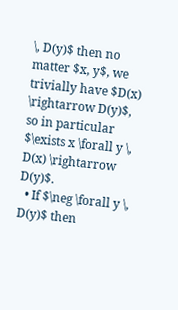\, D(y)$ then no matter $x, y$, we trivially have $D(x) \rightarrow D(y)$, so in particular $\exists x \forall y \, D(x) \rightarrow D(y)$.
  • If $\neg \forall y \, D(y)$ then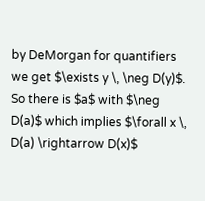by DeMorgan for quantifiers we get $\exists y \, \neg D(y)$. So there is $a$ with $\neg D(a)$ which implies $\forall x \, D(a) \rightarrow D(x)$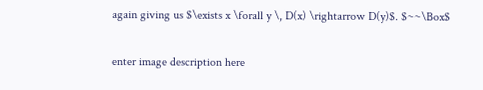again giving us $\exists x \forall y \, D(x) \rightarrow D(y)$. $~~\Box$

enter image description here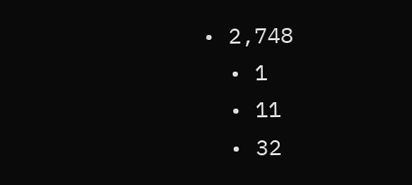• 2,748
  • 1
  • 11
  • 32